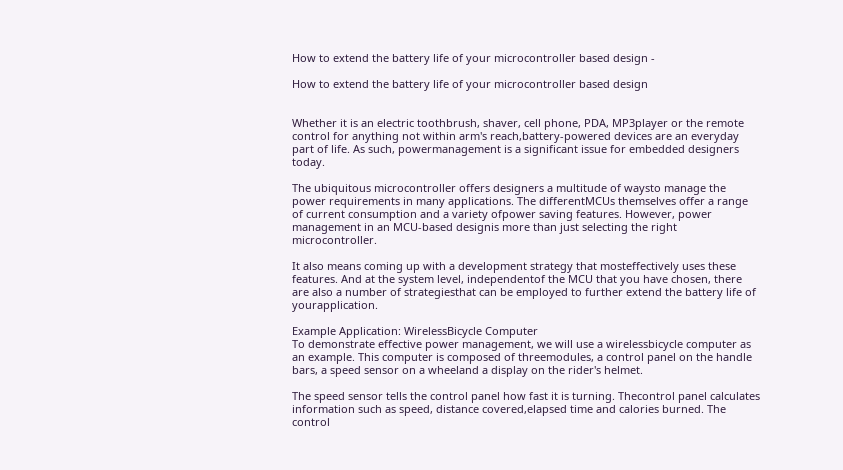How to extend the battery life of your microcontroller based design -

How to extend the battery life of your microcontroller based design


Whether it is an electric toothbrush, shaver, cell phone, PDA, MP3player or the remote control for anything not within arm's reach,battery-powered devices are an everyday part of life. As such, powermanagement is a significant issue for embedded designers today.

The ubiquitous microcontroller offers designers a multitude of waysto manage the power requirements in many applications. The differentMCUs themselves offer a range of current consumption and a variety ofpower saving features. However, power management in an MCU-based designis more than just selecting the right microcontroller.

It also means coming up with a development strategy that mosteffectively uses these features. And at the system level, independentof the MCU that you have chosen, there are also a number of strategiesthat can be employed to further extend the battery life of yourapplication.

Example Application: WirelessBicycle Computer
To demonstrate effective power management, we will use a wirelessbicycle computer as an example. This computer is composed of threemodules, a control panel on the handle bars, a speed sensor on a wheeland a display on the rider's helmet.

The speed sensor tells the control panel how fast it is turning. Thecontrol panel calculates information such as speed, distance covered,elapsed time and calories burned. The control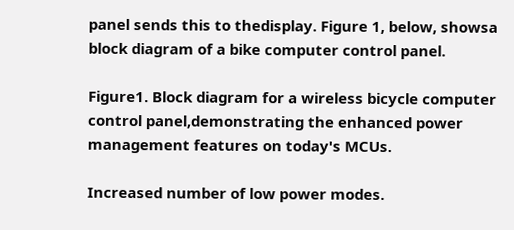panel sends this to thedisplay. Figure 1, below, showsa block diagram of a bike computer control panel.

Figure1. Block diagram for a wireless bicycle computer control panel,demonstrating the enhanced power management features on today's MCUs.

Increased number of low power modes.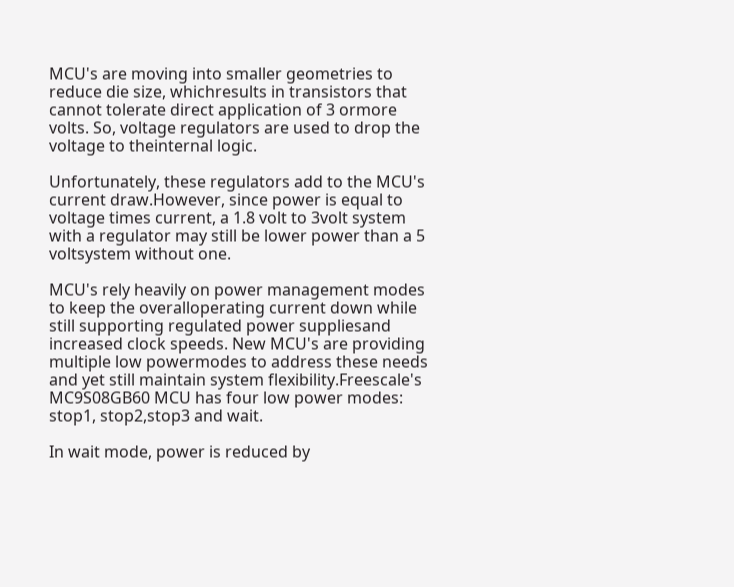MCU's are moving into smaller geometries to reduce die size, whichresults in transistors that cannot tolerate direct application of 3 ormore volts. So, voltage regulators are used to drop the voltage to theinternal logic.

Unfortunately, these regulators add to the MCU's current draw.However, since power is equal to voltage times current, a 1.8 volt to 3volt system with a regulator may still be lower power than a 5 voltsystem without one.

MCU's rely heavily on power management modes to keep the overalloperating current down while still supporting regulated power suppliesand increased clock speeds. New MCU's are providing multiple low powermodes to address these needs and yet still maintain system flexibility.Freescale's MC9S08GB60 MCU has four low power modes: stop1, stop2,stop3 and wait.

In wait mode, power is reduced by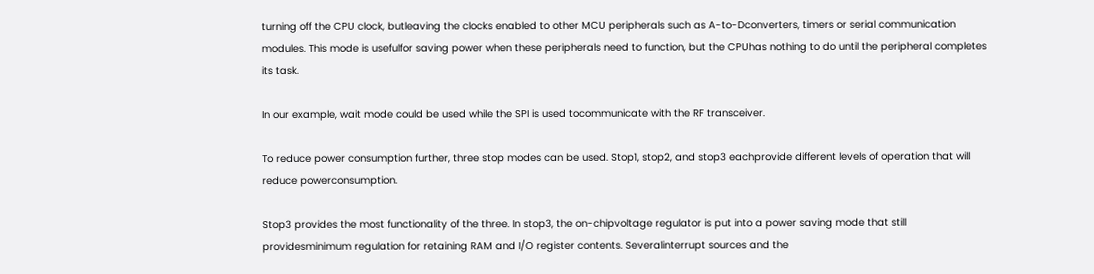turning off the CPU clock, butleaving the clocks enabled to other MCU peripherals such as A-to-Dconverters, timers or serial communication modules. This mode is usefulfor saving power when these peripherals need to function, but the CPUhas nothing to do until the peripheral completes its task.

In our example, wait mode could be used while the SPI is used tocommunicate with the RF transceiver.

To reduce power consumption further, three stop modes can be used. Stop1, stop2, and stop3 eachprovide different levels of operation that will reduce powerconsumption.

Stop3 provides the most functionality of the three. In stop3, the on-chipvoltage regulator is put into a power saving mode that still providesminimum regulation for retaining RAM and I/O register contents. Severalinterrupt sources and the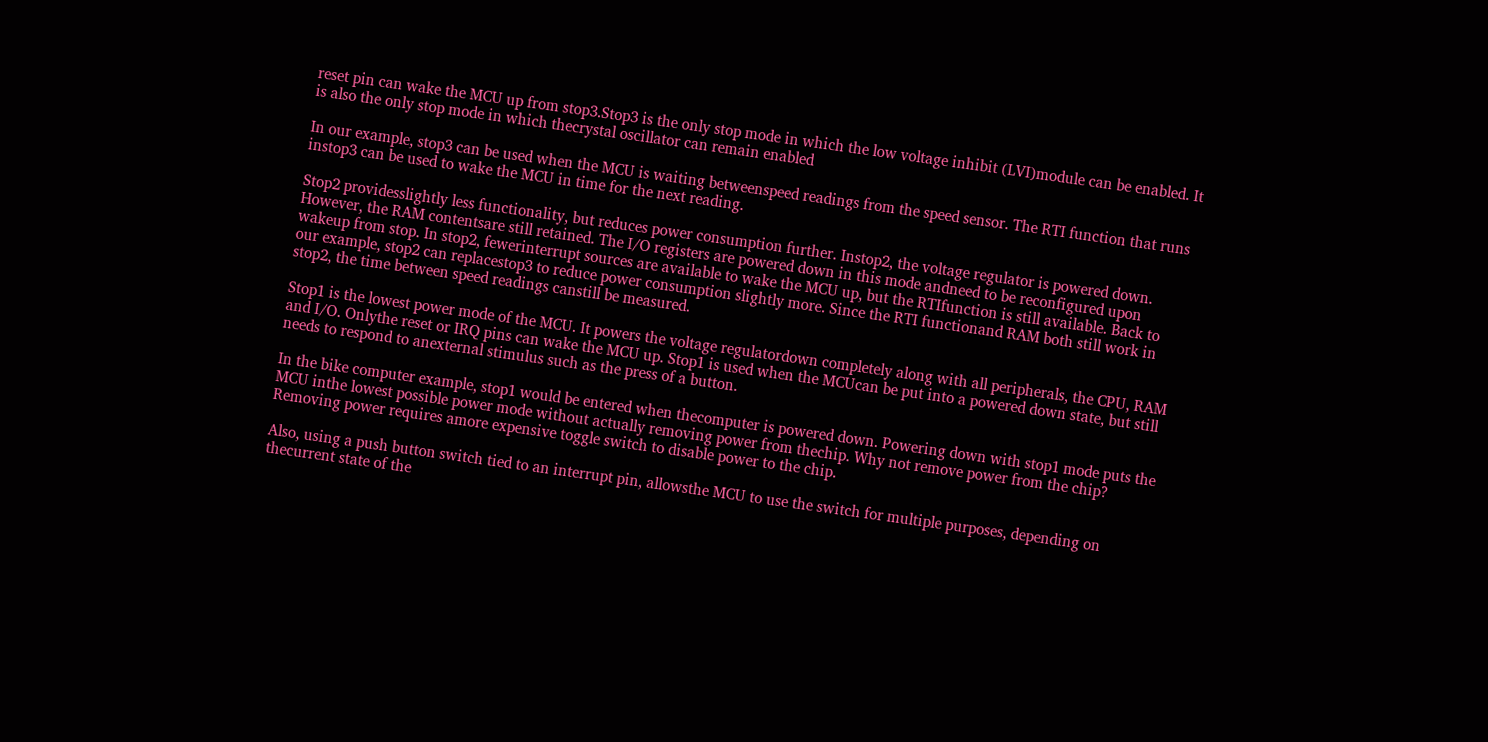reset pin can wake the MCU up from stop3.Stop3 is the only stop mode in which the low voltage inhibit (LVI)module can be enabled. It is also the only stop mode in which thecrystal oscillator can remain enabled

In our example, stop3 can be used when the MCU is waiting betweenspeed readings from the speed sensor. The RTI function that runs instop3 can be used to wake the MCU in time for the next reading.

Stop2 providesslightly less functionality, but reduces power consumption further. Instop2, the voltage regulator is powered down. However, the RAM contentsare still retained. The I/O registers are powered down in this mode andneed to be reconfigured upon wakeup from stop. In stop2, fewerinterrupt sources are available to wake the MCU up, but the RTIfunction is still available. Back to our example, stop2 can replacestop3 to reduce power consumption slightly more. Since the RTI functionand RAM both still work in stop2, the time between speed readings canstill be measured.

Stop1 is the lowest power mode of the MCU. It powers the voltage regulatordown completely along with all peripherals, the CPU, RAM and I/O. Onlythe reset or IRQ pins can wake the MCU up. Stop1 is used when the MCUcan be put into a powered down state, but still needs to respond to anexternal stimulus such as the press of a button.

In the bike computer example, stop1 would be entered when thecomputer is powered down. Powering down with stop1 mode puts the MCU inthe lowest possible power mode without actually removing power from thechip. Why not remove power from the chip? Removing power requires amore expensive toggle switch to disable power to the chip.

Also, using a push button switch tied to an interrupt pin, allowsthe MCU to use the switch for multiple purposes, depending on thecurrent state of the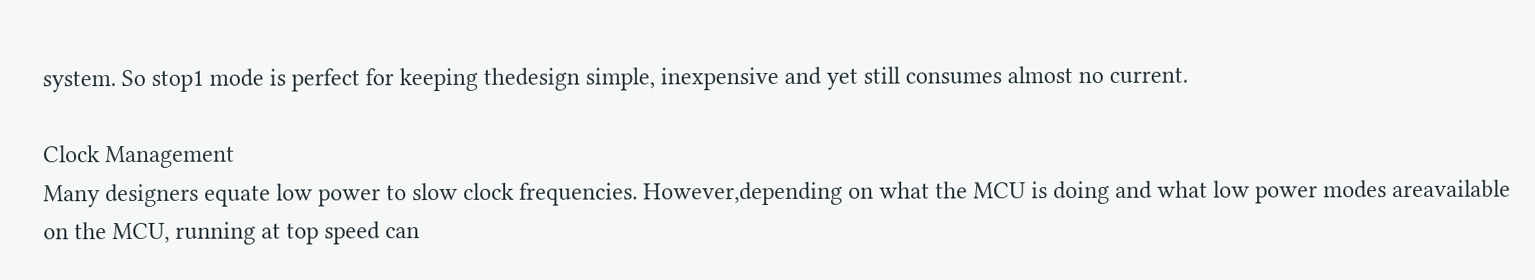system. So stop1 mode is perfect for keeping thedesign simple, inexpensive and yet still consumes almost no current.

Clock Management
Many designers equate low power to slow clock frequencies. However,depending on what the MCU is doing and what low power modes areavailable on the MCU, running at top speed can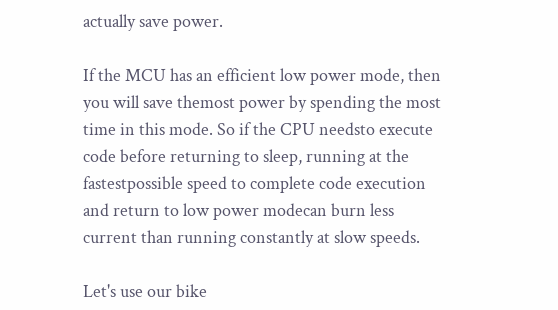actually save power.

If the MCU has an efficient low power mode, then you will save themost power by spending the most time in this mode. So if the CPU needsto execute code before returning to sleep, running at the fastestpossible speed to complete code execution and return to low power modecan burn less current than running constantly at slow speeds.

Let's use our bike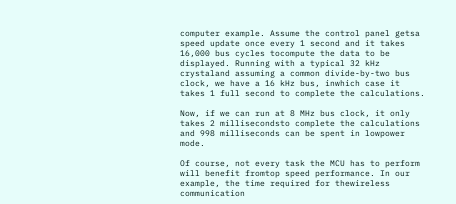computer example. Assume the control panel getsa speed update once every 1 second and it takes 16,000 bus cycles tocompute the data to be displayed. Running with a typical 32 kHz crystaland assuming a common divide-by-two bus clock, we have a 16 kHz bus, inwhich case it takes 1 full second to complete the calculations.

Now, if we can run at 8 MHz bus clock, it only takes 2 millisecondsto complete the calculations and 998 milliseconds can be spent in lowpower mode.

Of course, not every task the MCU has to perform will benefit fromtop speed performance. In our example, the time required for thewireless communication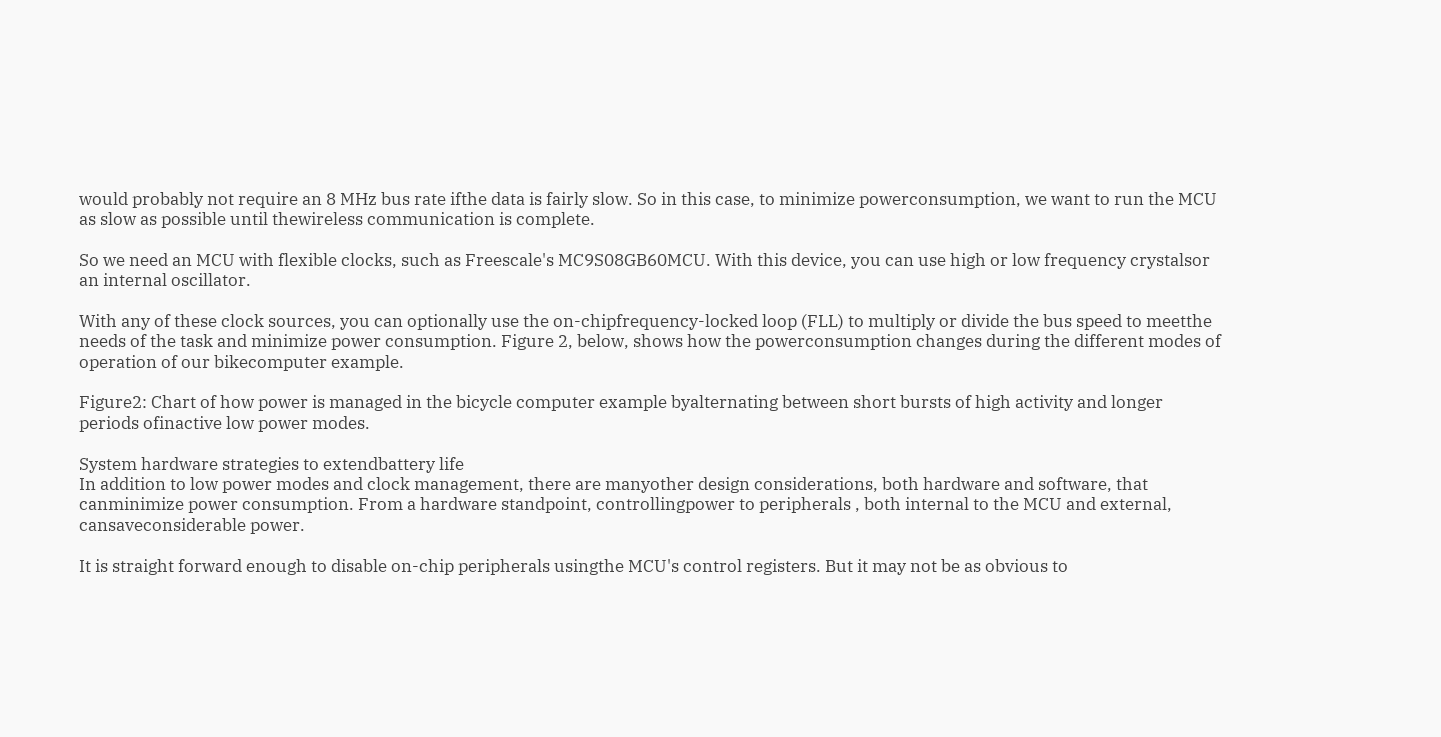would probably not require an 8 MHz bus rate ifthe data is fairly slow. So in this case, to minimize powerconsumption, we want to run the MCU as slow as possible until thewireless communication is complete.

So we need an MCU with flexible clocks, such as Freescale's MC9S08GB60MCU. With this device, you can use high or low frequency crystalsor an internal oscillator.

With any of these clock sources, you can optionally use the on-chipfrequency-locked loop (FLL) to multiply or divide the bus speed to meetthe needs of the task and minimize power consumption. Figure 2, below, shows how the powerconsumption changes during the different modes of operation of our bikecomputer example.

Figure2: Chart of how power is managed in the bicycle computer example byalternating between short bursts of high activity and longer periods ofinactive low power modes.

System hardware strategies to extendbattery life
In addition to low power modes and clock management, there are manyother design considerations, both hardware and software, that canminimize power consumption. From a hardware standpoint, controllingpower to peripherals , both internal to the MCU and external, cansaveconsiderable power.

It is straight forward enough to disable on-chip peripherals usingthe MCU's control registers. But it may not be as obvious to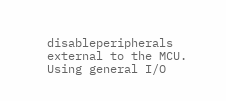disableperipherals external to the MCU. Using general I/O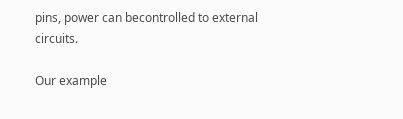pins, power can becontrolled to external circuits.

Our example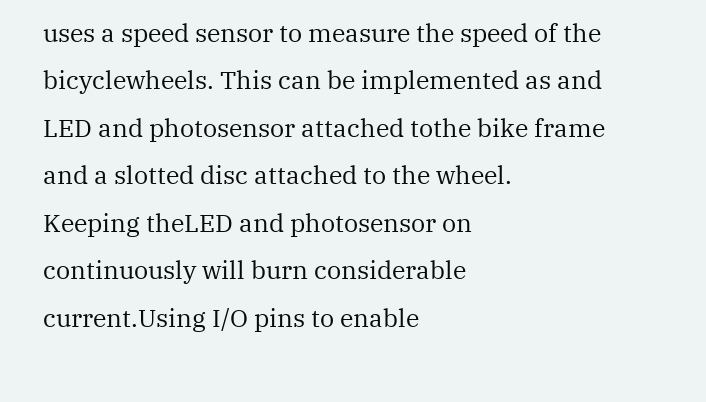uses a speed sensor to measure the speed of the bicyclewheels. This can be implemented as and LED and photosensor attached tothe bike frame and a slotted disc attached to the wheel. Keeping theLED and photosensor on continuously will burn considerable current.Using I/O pins to enable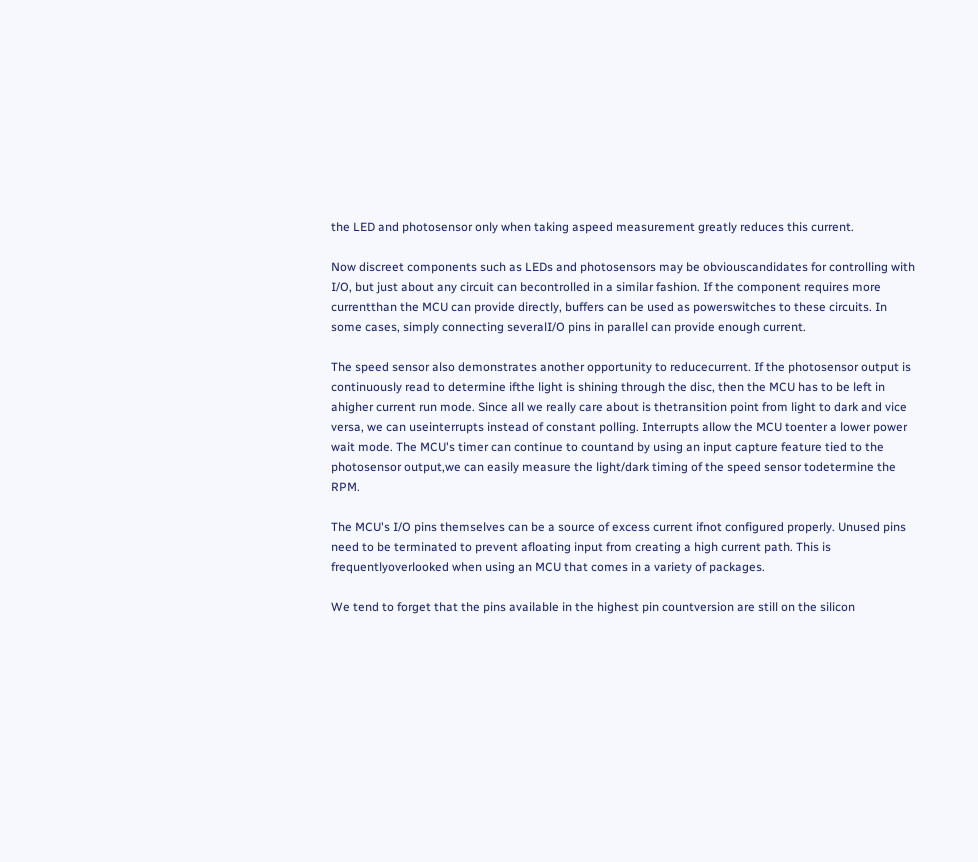the LED and photosensor only when taking aspeed measurement greatly reduces this current.

Now discreet components such as LEDs and photosensors may be obviouscandidates for controlling with I/O, but just about any circuit can becontrolled in a similar fashion. If the component requires more currentthan the MCU can provide directly, buffers can be used as powerswitches to these circuits. In some cases, simply connecting severalI/O pins in parallel can provide enough current.

The speed sensor also demonstrates another opportunity to reducecurrent. If the photosensor output is continuously read to determine ifthe light is shining through the disc, then the MCU has to be left in ahigher current run mode. Since all we really care about is thetransition point from light to dark and vice versa, we can useinterrupts instead of constant polling. Interrupts allow the MCU toenter a lower power wait mode. The MCU's timer can continue to countand by using an input capture feature tied to the photosensor output,we can easily measure the light/dark timing of the speed sensor todetermine the RPM.

The MCU's I/O pins themselves can be a source of excess current ifnot configured properly. Unused pins need to be terminated to prevent afloating input from creating a high current path. This is frequentlyoverlooked when using an MCU that comes in a variety of packages.

We tend to forget that the pins available in the highest pin countversion are still on the silicon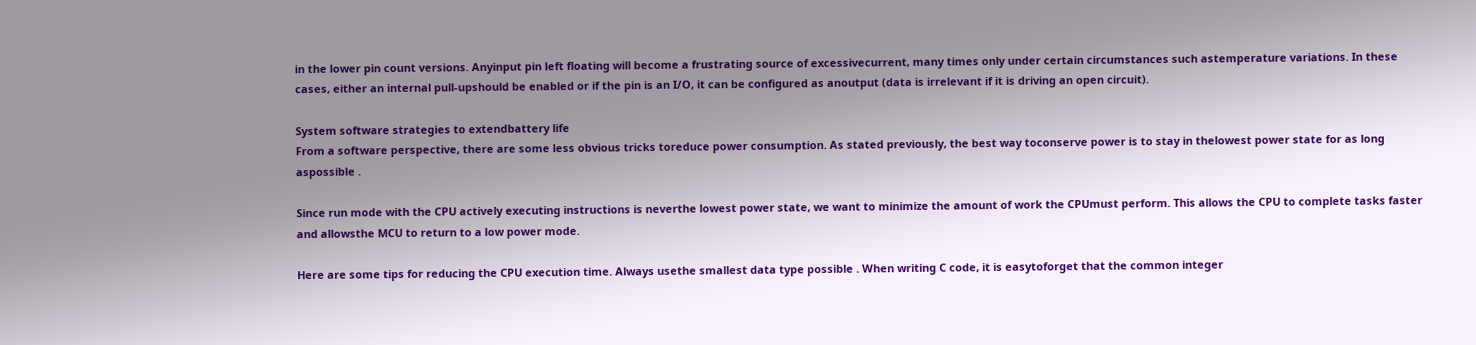in the lower pin count versions. Anyinput pin left floating will become a frustrating source of excessivecurrent, many times only under certain circumstances such astemperature variations. In these cases, either an internal pull-upshould be enabled or if the pin is an I/O, it can be configured as anoutput (data is irrelevant if it is driving an open circuit).

System software strategies to extendbattery life
From a software perspective, there are some less obvious tricks toreduce power consumption. As stated previously, the best way toconserve power is to stay in thelowest power state for as long aspossible .

Since run mode with the CPU actively executing instructions is neverthe lowest power state, we want to minimize the amount of work the CPUmust perform. This allows the CPU to complete tasks faster and allowsthe MCU to return to a low power mode.

Here are some tips for reducing the CPU execution time. Always usethe smallest data type possible . When writing C code, it is easytoforget that the common integer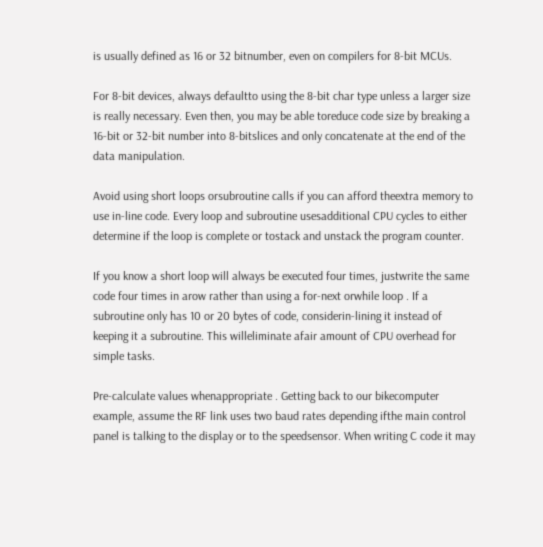is usually defined as 16 or 32 bitnumber, even on compilers for 8-bit MCUs.

For 8-bit devices, always defaultto using the 8-bit char type unless a larger size is really necessary. Even then, you may be able toreduce code size by breaking a 16-bit or 32-bit number into 8-bitslices and only concatenate at the end of the data manipulation.

Avoid using short loops orsubroutine calls if you can afford theextra memory to use in-line code. Every loop and subroutine usesadditional CPU cycles to either determine if the loop is complete or tostack and unstack the program counter.

If you know a short loop will always be executed four times, justwrite the same code four times in arow rather than using a for-next orwhile loop . If a subroutine only has 10 or 20 bytes of code, considerin-lining it instead of keeping it a subroutine. This willeliminate afair amount of CPU overhead for simple tasks.

Pre-calculate values whenappropriate . Getting back to our bikecomputer example, assume the RF link uses two baud rates depending ifthe main control panel is talking to the display or to the speedsensor. When writing C code it may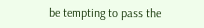be tempting to pass the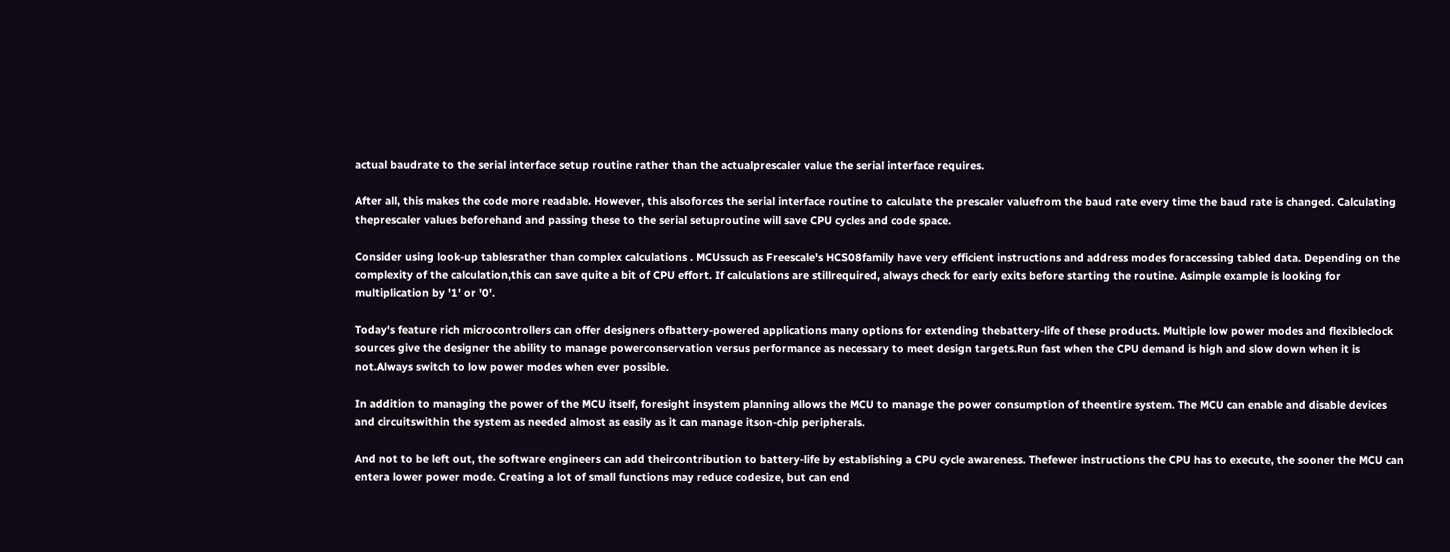actual baudrate to the serial interface setup routine rather than the actualprescaler value the serial interface requires.

After all, this makes the code more readable. However, this alsoforces the serial interface routine to calculate the prescaler valuefrom the baud rate every time the baud rate is changed. Calculating theprescaler values beforehand and passing these to the serial setuproutine will save CPU cycles and code space.

Consider using look-up tablesrather than complex calculations . MCUssuch as Freescale's HCS08family have very efficient instructions and address modes foraccessing tabled data. Depending on the complexity of the calculation,this can save quite a bit of CPU effort. If calculations are stillrequired, always check for early exits before starting the routine. Asimple example is looking for multiplication by '1' or '0'.

Today's feature rich microcontrollers can offer designers ofbattery-powered applications many options for extending thebattery-life of these products. Multiple low power modes and flexibleclock sources give the designer the ability to manage powerconservation versus performance as necessary to meet design targets.Run fast when the CPU demand is high and slow down when it is not.Always switch to low power modes when ever possible.

In addition to managing the power of the MCU itself, foresight insystem planning allows the MCU to manage the power consumption of theentire system. The MCU can enable and disable devices and circuitswithin the system as needed almost as easily as it can manage itson-chip peripherals.

And not to be left out, the software engineers can add theircontribution to battery-life by establishing a CPU cycle awareness. Thefewer instructions the CPU has to execute, the sooner the MCU can entera lower power mode. Creating a lot of small functions may reduce codesize, but can end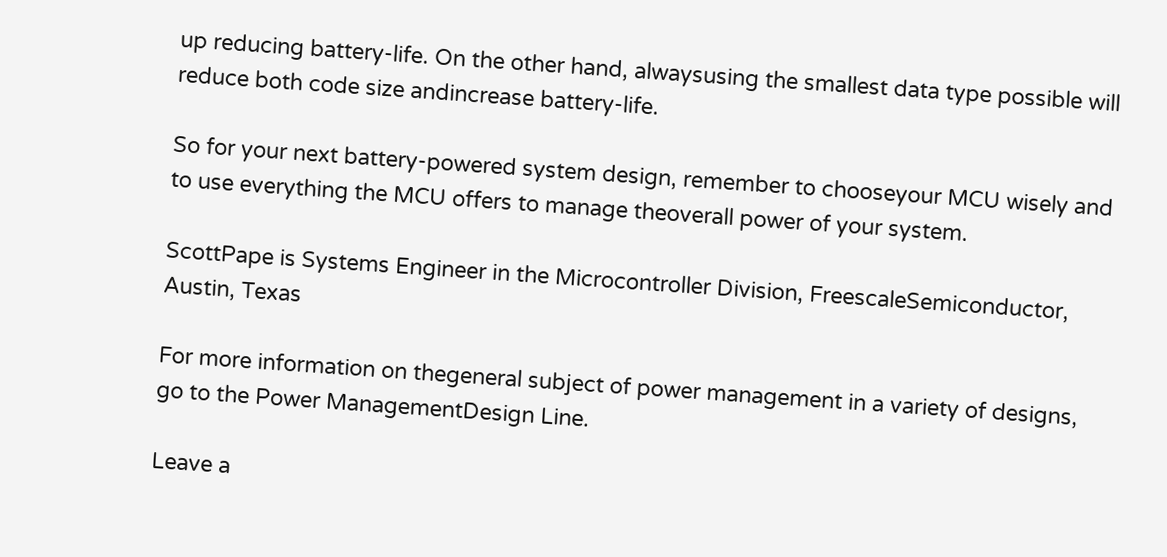up reducing battery-life. On the other hand, alwaysusing the smallest data type possible will reduce both code size andincrease battery-life.

So for your next battery-powered system design, remember to chooseyour MCU wisely and to use everything the MCU offers to manage theoverall power of your system.

ScottPape is Systems Engineer in the Microcontroller Division, FreescaleSemiconductor, Austin, Texas

For more information on thegeneral subject of power management in a variety of designs, go to the Power ManagementDesign Line.

Leave a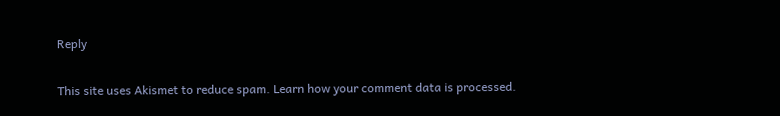Reply

This site uses Akismet to reduce spam. Learn how your comment data is processed.